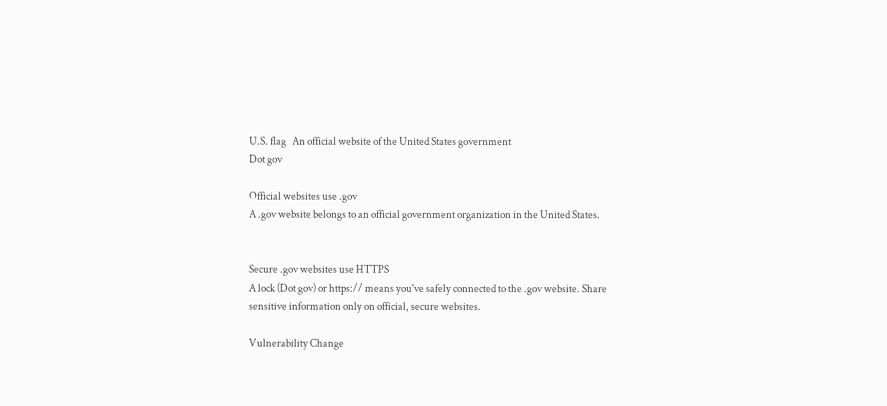U.S. flag   An official website of the United States government
Dot gov

Official websites use .gov
A .gov website belongs to an official government organization in the United States.


Secure .gov websites use HTTPS
A lock (Dot gov) or https:// means you've safely connected to the .gov website. Share sensitive information only on official, secure websites.

Vulnerability Change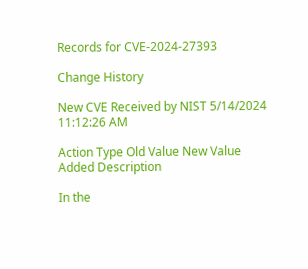Records for CVE-2024-27393

Change History

New CVE Received by NIST 5/14/2024 11:12:26 AM

Action Type Old Value New Value
Added Description

In the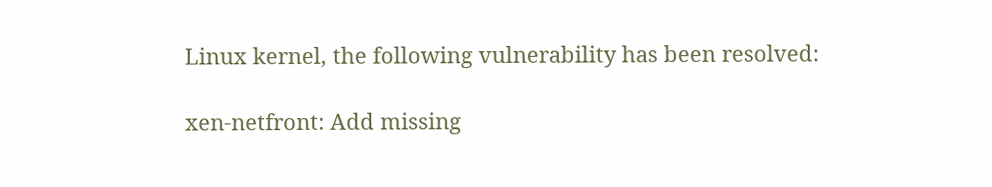Linux kernel, the following vulnerability has been resolved:

xen-netfront: Add missing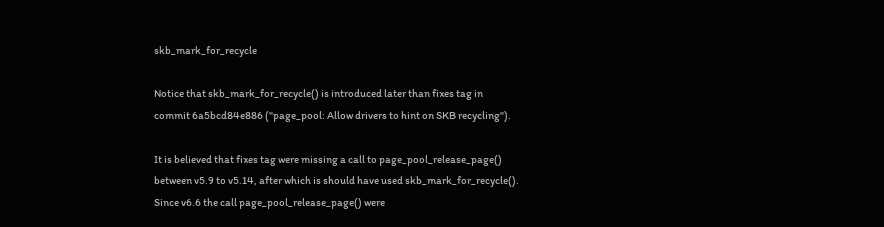skb_mark_for_recycle

Notice that skb_mark_for_recycle() is introduced later than fixes tag in
commit 6a5bcd84e886 ("page_pool: Allow drivers to hint on SKB recycling").

It is believed that fixes tag were missing a call to page_pool_release_page()
between v5.9 to v5.14, after which is should have used skb_mark_for_recycle().
Since v6.6 the call page_pool_release_page() were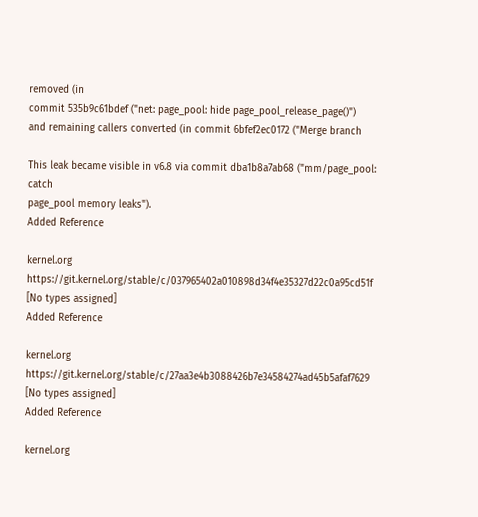removed (in
commit 535b9c61bdef ("net: page_pool: hide page_pool_release_page()")
and remaining callers converted (in commit 6bfef2ec0172 ("Merge branch

This leak became visible in v6.8 via commit dba1b8a7ab68 ("mm/page_pool: catch
page_pool memory leaks").
Added Reference

kernel.org https://git.kernel.org/stable/c/037965402a010898d34f4e35327d22c0a95cd51f [No types assigned]
Added Reference

kernel.org https://git.kernel.org/stable/c/27aa3e4b3088426b7e34584274ad45b5afaf7629 [No types assigned]
Added Reference

kernel.org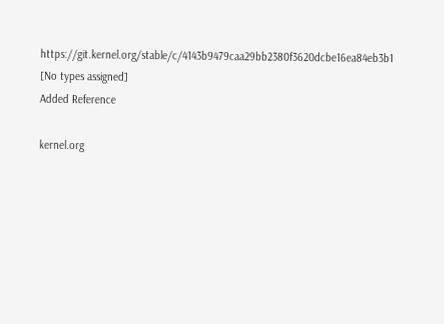https://git.kernel.org/stable/c/4143b9479caa29bb2380f3620dcbe16ea84eb3b1 [No types assigned]
Added Reference

kernel.org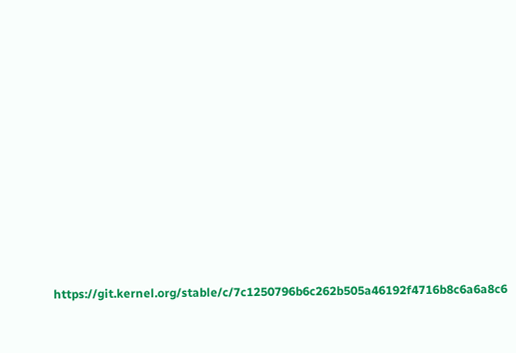https://git.kernel.org/stable/c/7c1250796b6c262b505a46192f4716b8c6a6a8c6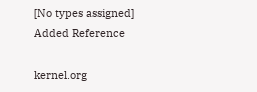[No types assigned]
Added Reference

kernel.org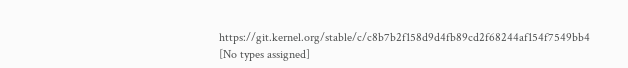https://git.kernel.org/stable/c/c8b7b2f158d9d4fb89cd2f68244af154f7549bb4 [No types assigned]